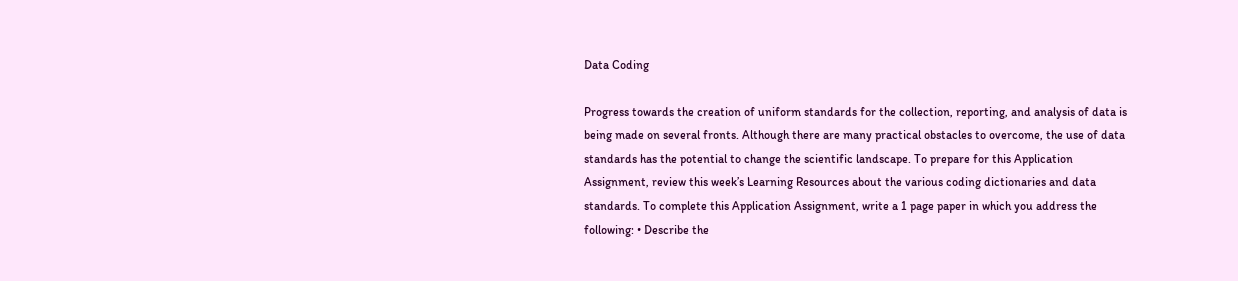Data Coding

Progress towards the creation of uniform standards for the collection, reporting, and analysis of data is being made on several fronts. Although there are many practical obstacles to overcome, the use of data standards has the potential to change the scientific landscape. To prepare for this Application Assignment, review this week’s Learning Resources about the various coding dictionaries and data standards. To complete this Application Assignment, write a 1 page paper in which you address the following: • Describe the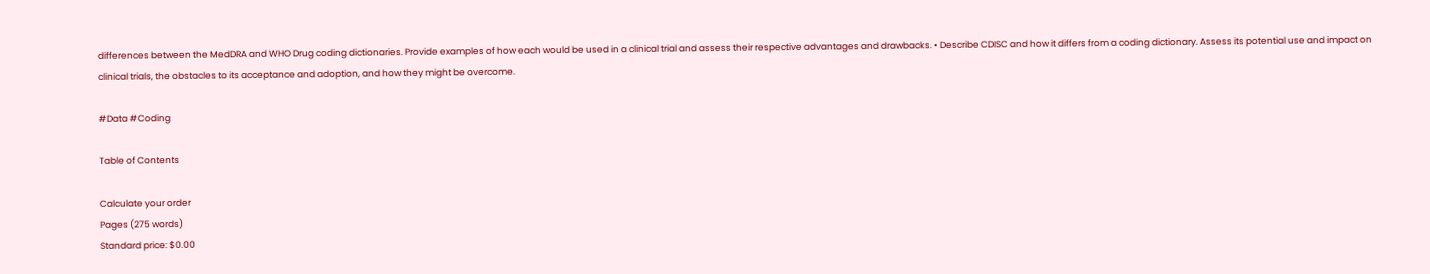differences between the MedDRA and WHO Drug coding dictionaries. Provide examples of how each would be used in a clinical trial and assess their respective advantages and drawbacks. • Describe CDISC and how it differs from a coding dictionary. Assess its potential use and impact on clinical trials, the obstacles to its acceptance and adoption, and how they might be overcome.

#Data #Coding

Table of Contents

Calculate your order
Pages (275 words)
Standard price: $0.00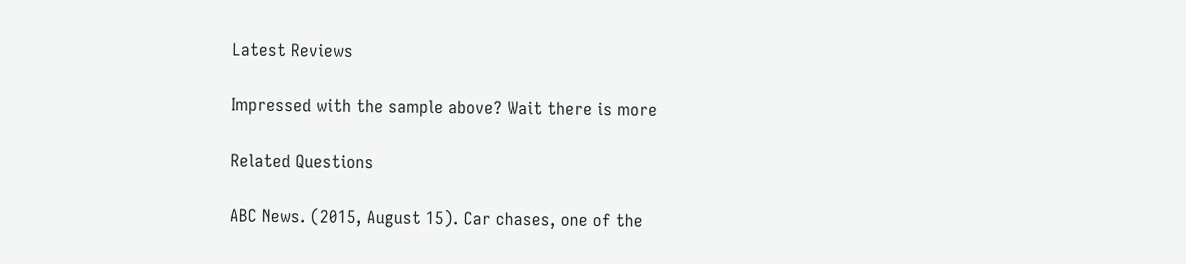Latest Reviews

Impressed with the sample above? Wait there is more

Related Questions

ABC News. (2015, August 15). Car chases, one of the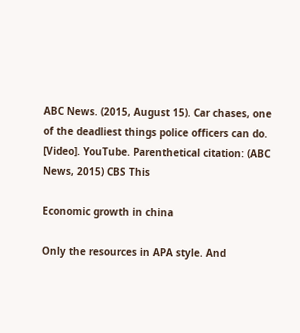ABC News. (2015, August 15). Car chases, one of the deadliest things police officers can do. [Video]. YouTube. Parenthetical citation: (ABC News, 2015) CBS This

Economic growth in china

Only the resources in APA style. And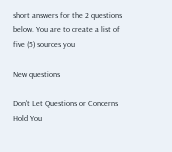short answers for the 2 questions below. You are to create a list of five (5) sources you

New questions

Don't Let Questions or Concerns Hold You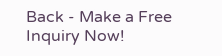Back - Make a Free Inquiry Now!